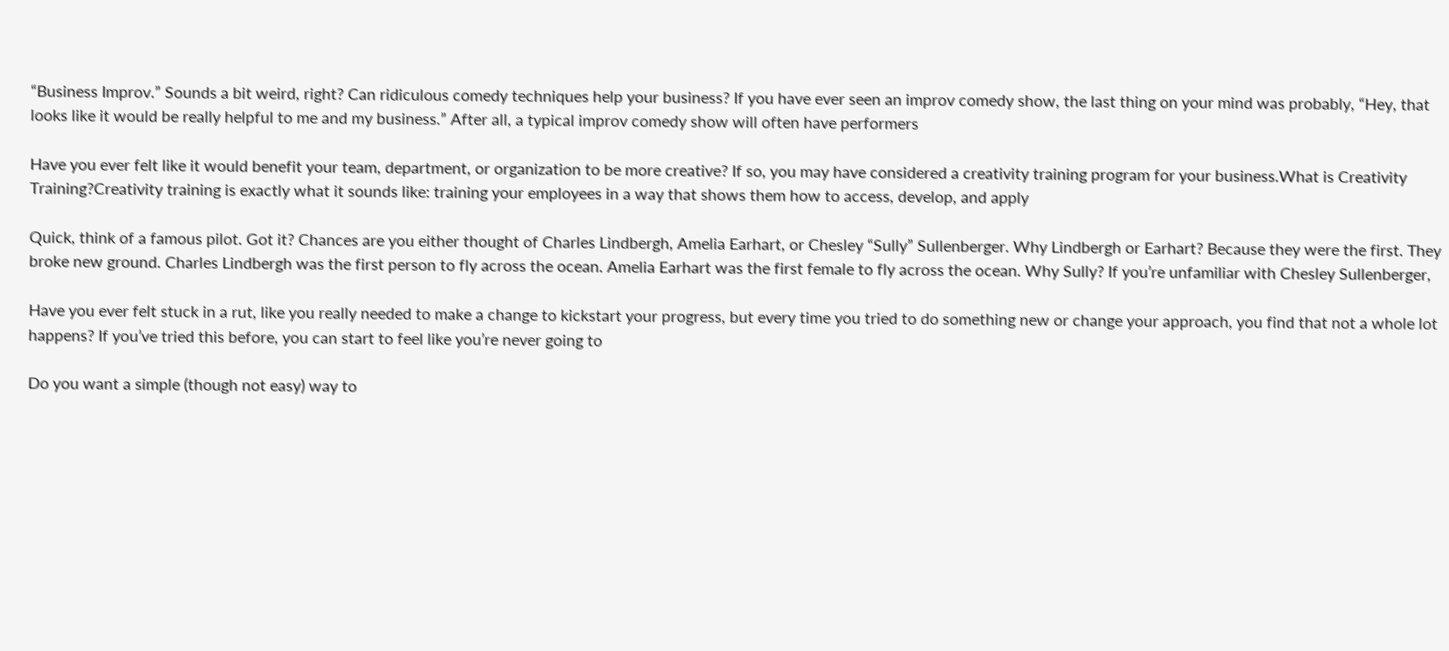“Business Improv.” Sounds a bit weird, right? Can ridiculous comedy techniques help your business? If you have ever seen an improv comedy show, the last thing on your mind was probably, “Hey, that looks like it would be really helpful to me and my business.” After all, a typical improv comedy show will often have performers

Have you ever felt like it would benefit your team, department, or organization to be more creative? If so, you may have considered a creativity training program for your business.What is Creativity Training?Creativity training is exactly what it sounds like: training your employees in a way that shows them how to access, develop, and apply

Quick, think of a famous pilot. Got it? Chances are you either thought of Charles Lindbergh, Amelia Earhart, or Chesley “Sully” Sullenberger. Why Lindbergh or Earhart? Because they were the first. They broke new ground. Charles Lindbergh was the first person to fly across the ocean. Amelia Earhart was the first female to fly across the ocean. Why Sully? If you’re unfamiliar with Chesley Sullenberger,

Have you ever felt stuck in a rut, like you really needed to make a change to kickstart your progress, but every time you tried to do something new or change your approach, you find that not a whole lot happens? If you’ve tried this before, you can start to feel like you’re never going to

Do you want a simple (though not easy) way to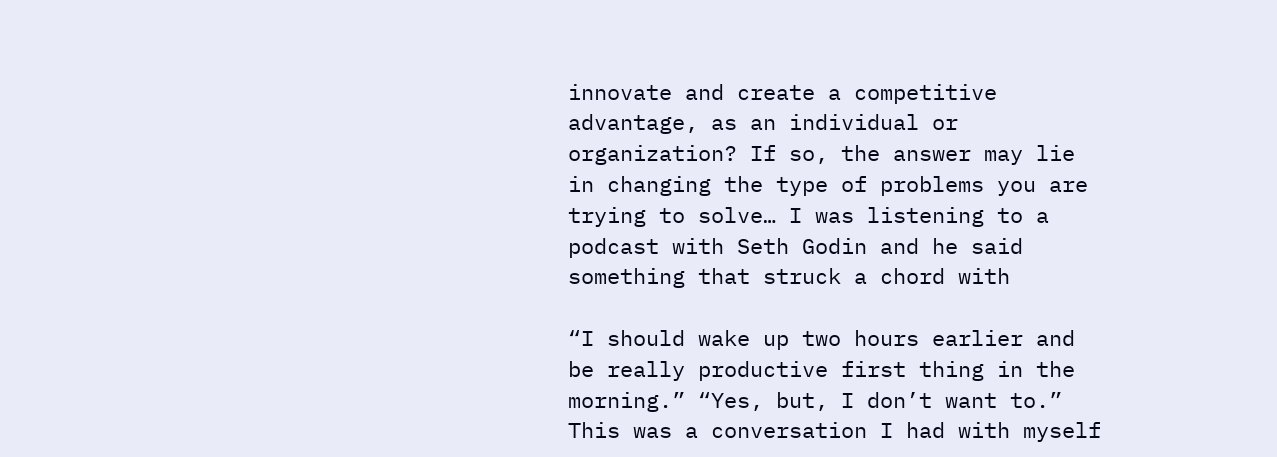innovate and create a competitive advantage, as an individual or organization? If so, the answer may lie in changing the type of problems you are trying to solve… I was listening to a podcast with Seth Godin and he said something that struck a chord with

“I should wake up two hours earlier and be really productive first thing in the morning.” “Yes, but, I don’t want to.” This was a conversation I had with myself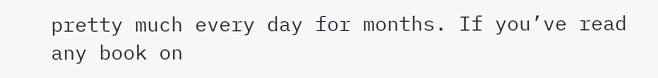pretty much every day for months. If you’ve read any book on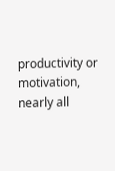productivity or motivation, nearly all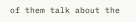of them talk about the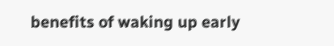benefits of waking up early